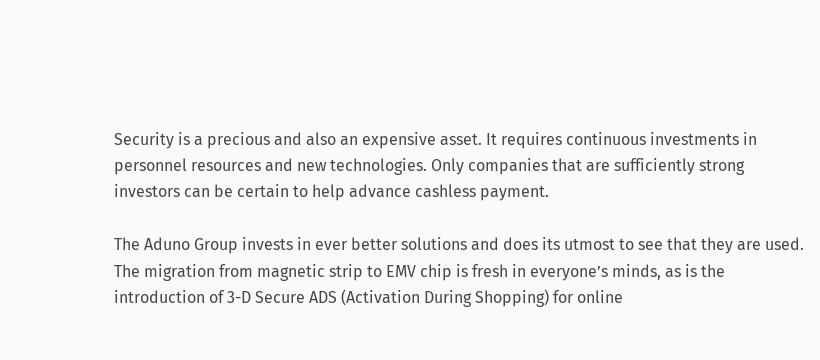Security is a precious and also an expensive asset. It requires continuous investments in personnel resources and new technologies. Only companies that are sufficiently strong investors can be certain to help advance cashless payment.

The Aduno Group invests in ever better solutions and does its utmost to see that they are used. The migration from magnetic strip to EMV chip is fresh in everyone’s minds, as is the introduction of 3-D Secure ADS (Activation During Shopping) for online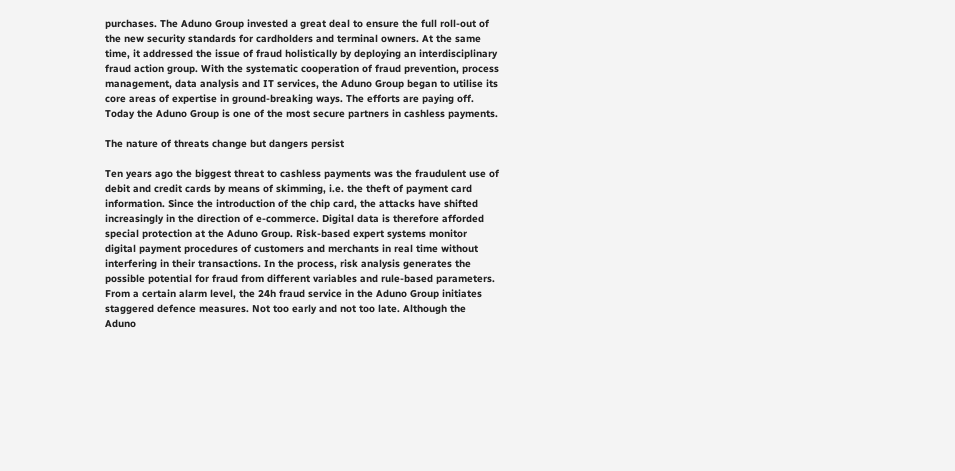purchases. The Aduno Group invested a great deal to ensure the full roll-out of the new security standards for cardholders and terminal owners. At the same time, it addressed the issue of fraud holistically by deploying an interdisciplinary fraud action group. With the systematic cooperation of fraud prevention, process management, data analysis and IT services, the Aduno Group began to utilise its core areas of expertise in ground-breaking ways. The efforts are paying off. Today the Aduno Group is one of the most secure partners in cashless payments.

The nature of threats change but dangers persist

Ten years ago the biggest threat to cashless payments was the fraudulent use of debit and credit cards by means of skimming, i.e. the theft of payment card information. Since the introduction of the chip card, the attacks have shifted increasingly in the direction of e-commerce. Digital data is therefore afforded special protection at the Aduno Group. Risk-based expert systems monitor digital payment procedures of customers and merchants in real time without interfering in their transactions. In the process, risk analysis generates the possible potential for fraud from different variables and rule-based parameters. From a certain alarm level, the 24h fraud service in the Aduno Group initiates staggered defence measures. Not too early and not too late. Although the Aduno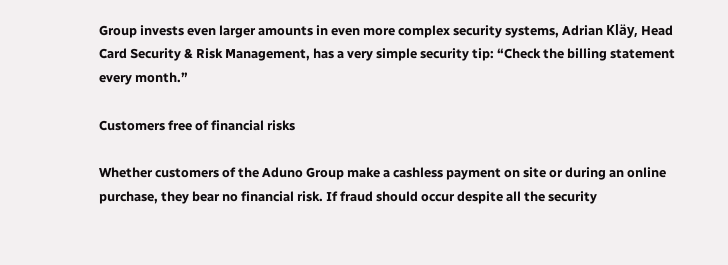Group invests even larger amounts in even more complex security systems, Adrian Kläy, Head Card Security & Risk Management, has a very simple security tip: “Check the billing statement every month.”

Customers free of financial risks

Whether customers of the Aduno Group make a cashless payment on site or during an online purchase, they bear no financial risk. If fraud should occur despite all the security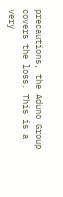precautions, the Aduno Group covers the loss. This is a very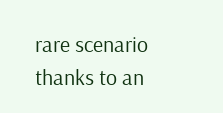rare scenario thanks to an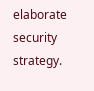elaborate security strategy.